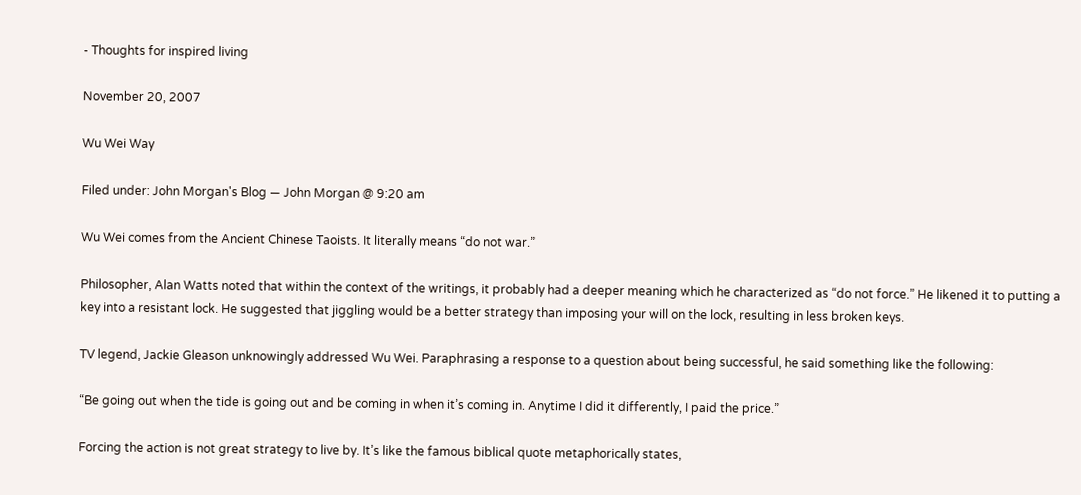- Thoughts for inspired living

November 20, 2007

Wu Wei Way

Filed under: John Morgan's Blog — John Morgan @ 9:20 am

Wu Wei comes from the Ancient Chinese Taoists. It literally means “do not war.”

Philosopher, Alan Watts noted that within the context of the writings, it probably had a deeper meaning which he characterized as “do not force.” He likened it to putting a key into a resistant lock. He suggested that jiggling would be a better strategy than imposing your will on the lock, resulting in less broken keys.

TV legend, Jackie Gleason unknowingly addressed Wu Wei. Paraphrasing a response to a question about being successful, he said something like the following:

“Be going out when the tide is going out and be coming in when it’s coming in. Anytime I did it differently, I paid the price.”

Forcing the action is not great strategy to live by. It’s like the famous biblical quote metaphorically states,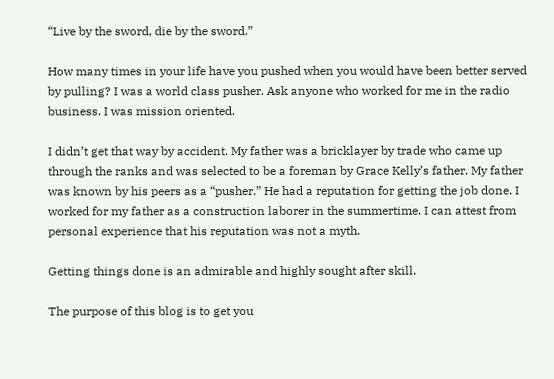“Live by the sword, die by the sword.”

How many times in your life have you pushed when you would have been better served by pulling? I was a world class pusher. Ask anyone who worked for me in the radio business. I was mission oriented.

I didn’t get that way by accident. My father was a bricklayer by trade who came up through the ranks and was selected to be a foreman by Grace Kelly’s father. My father was known by his peers as a “pusher.” He had a reputation for getting the job done. I worked for my father as a construction laborer in the summertime. I can attest from personal experience that his reputation was not a myth.

Getting things done is an admirable and highly sought after skill.

The purpose of this blog is to get you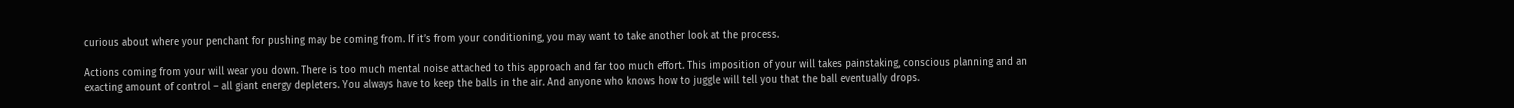curious about where your penchant for pushing may be coming from. If it’s from your conditioning, you may want to take another look at the process.

Actions coming from your will wear you down. There is too much mental noise attached to this approach and far too much effort. This imposition of your will takes painstaking, conscious planning and an exacting amount of control – all giant energy depleters. You always have to keep the balls in the air. And anyone who knows how to juggle will tell you that the ball eventually drops.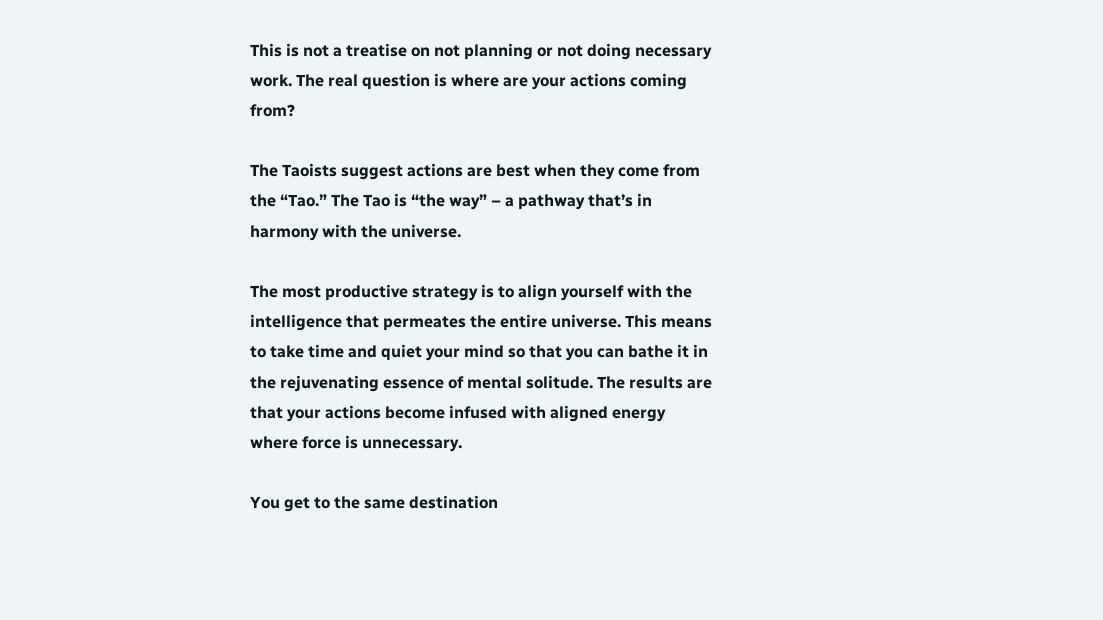This is not a treatise on not planning or not doing necessary work. The real question is where are your actions coming from?

The Taoists suggest actions are best when they come from the “Tao.” The Tao is “the way” – a pathway that’s in harmony with the universe.

The most productive strategy is to align yourself with the intelligence that permeates the entire universe. This means to take time and quiet your mind so that you can bathe it in the rejuvenating essence of mental solitude. The results are that your actions become infused with aligned energy where force is unnecessary.

You get to the same destination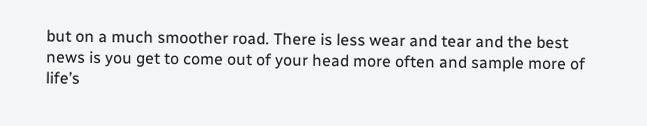but on a much smoother road. There is less wear and tear and the best news is you get to come out of your head more often and sample more of life’s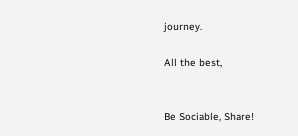journey.

All the best,


Be Sociable, Share!